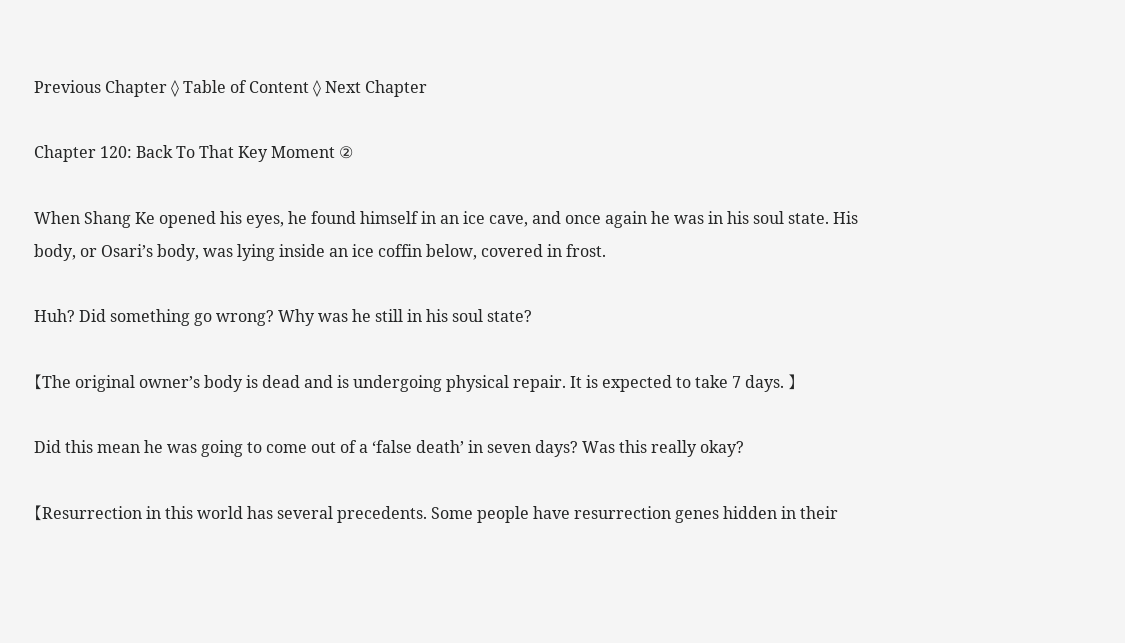Previous Chapter ◊ Table of Content ◊ Next Chapter

Chapter 120: Back To That Key Moment ②

When Shang Ke opened his eyes, he found himself in an ice cave, and once again he was in his soul state. His body, or Osari’s body, was lying inside an ice coffin below, covered in frost.

Huh? Did something go wrong? Why was he still in his soul state?

【The original owner’s body is dead and is undergoing physical repair. It is expected to take 7 days. 】

Did this mean he was going to come out of a ‘false death’ in seven days? Was this really okay?

【Resurrection in this world has several precedents. Some people have resurrection genes hidden in their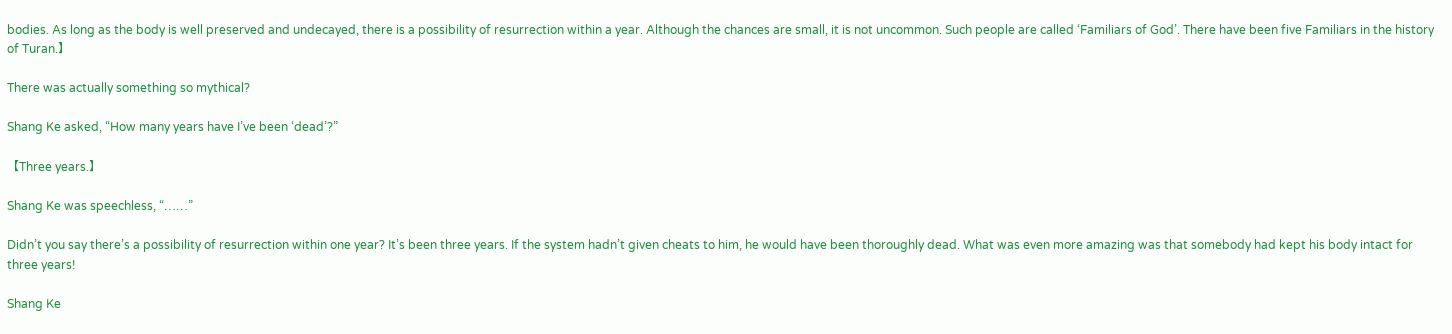bodies. As long as the body is well preserved and undecayed, there is a possibility of resurrection within a year. Although the chances are small, it is not uncommon. Such people are called ‘Familiars of God’. There have been five Familiars in the history of Turan.】

There was actually something so mythical?

Shang Ke asked, “How many years have I’ve been ‘dead’?”

【Three years.】

Shang Ke was speechless, “……”

Didn’t you say there’s a possibility of resurrection within one year? It’s been three years. If the system hadn’t given cheats to him, he would have been thoroughly dead. What was even more amazing was that somebody had kept his body intact for three years!

Shang Ke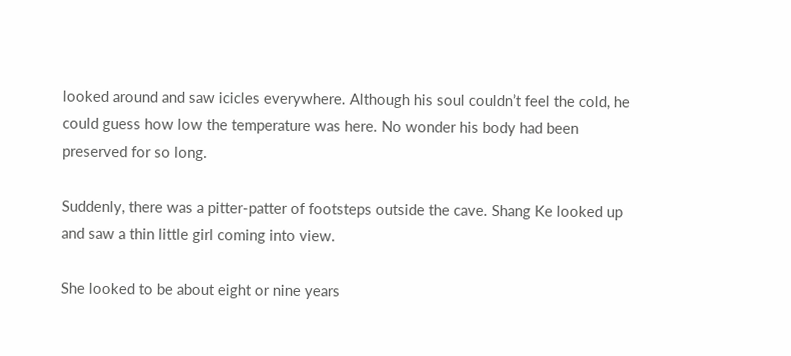looked around and saw icicles everywhere. Although his soul couldn’t feel the cold, he could guess how low the temperature was here. No wonder his body had been preserved for so long.

Suddenly, there was a pitter-patter of footsteps outside the cave. Shang Ke looked up and saw a thin little girl coming into view.

She looked to be about eight or nine years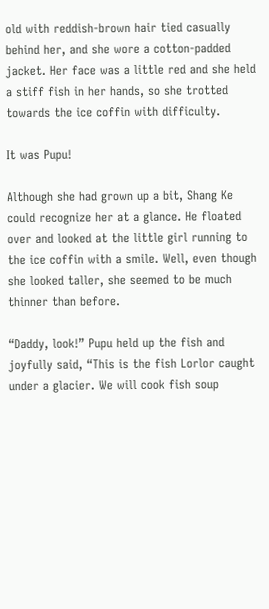old with reddish-brown hair tied casually behind her, and she wore a cotton-padded jacket. Her face was a little red and she held a stiff fish in her hands, so she trotted towards the ice coffin with difficulty.

It was Pupu!

Although she had grown up a bit, Shang Ke could recognize her at a glance. He floated over and looked at the little girl running to the ice coffin with a smile. Well, even though she looked taller, she seemed to be much thinner than before.

“Daddy, look!” Pupu held up the fish and joyfully said, “This is the fish Lorlor caught under a glacier. We will cook fish soup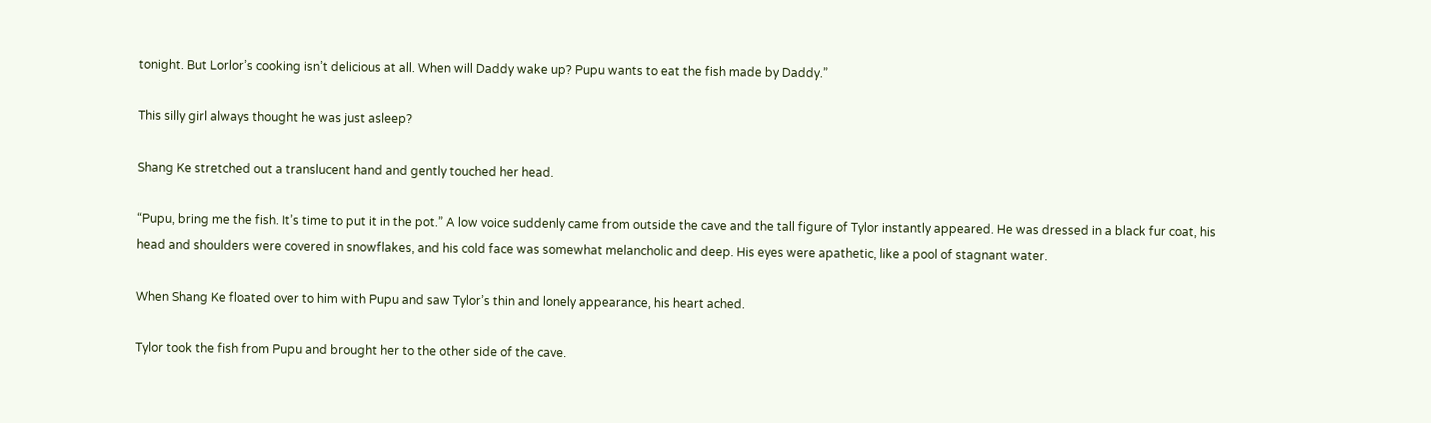tonight. But Lorlor’s cooking isn’t delicious at all. When will Daddy wake up? Pupu wants to eat the fish made by Daddy.”

This silly girl always thought he was just asleep?

Shang Ke stretched out a translucent hand and gently touched her head.

“Pupu, bring me the fish. It’s time to put it in the pot.” A low voice suddenly came from outside the cave and the tall figure of Tylor instantly appeared. He was dressed in a black fur coat, his head and shoulders were covered in snowflakes, and his cold face was somewhat melancholic and deep. His eyes were apathetic, like a pool of stagnant water.

When Shang Ke floated over to him with Pupu and saw Tylor’s thin and lonely appearance, his heart ached.

Tylor took the fish from Pupu and brought her to the other side of the cave.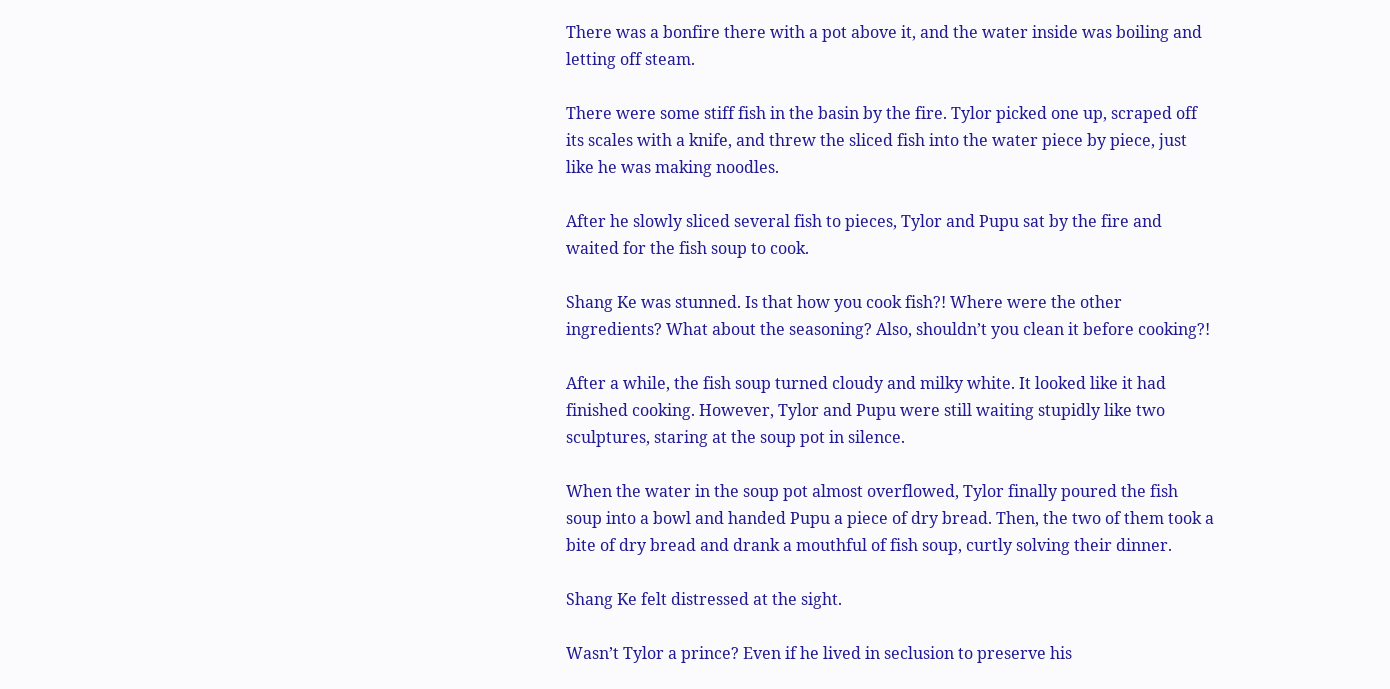There was a bonfire there with a pot above it, and the water inside was boiling and letting off steam.

There were some stiff fish in the basin by the fire. Tylor picked one up, scraped off its scales with a knife, and threw the sliced fish into the water piece by piece, just like he was making noodles.

After he slowly sliced several fish to pieces, Tylor and Pupu sat by the fire and waited for the fish soup to cook.

Shang Ke was stunned. Is that how you cook fish?! Where were the other ingredients? What about the seasoning? Also, shouldn’t you clean it before cooking?!

After a while, the fish soup turned cloudy and milky white. It looked like it had finished cooking. However, Tylor and Pupu were still waiting stupidly like two sculptures, staring at the soup pot in silence.

When the water in the soup pot almost overflowed, Tylor finally poured the fish soup into a bowl and handed Pupu a piece of dry bread. Then, the two of them took a bite of dry bread and drank a mouthful of fish soup, curtly solving their dinner.

Shang Ke felt distressed at the sight.

Wasn’t Tylor a prince? Even if he lived in seclusion to preserve his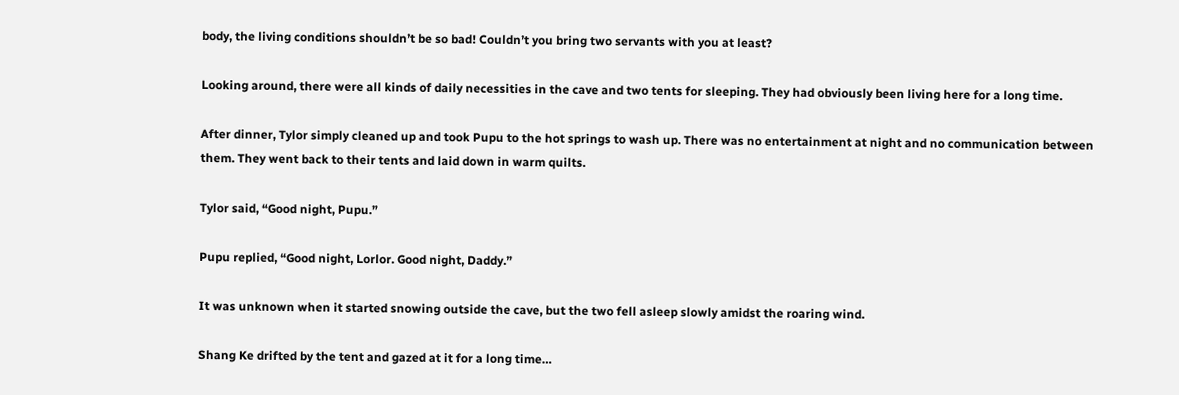body, the living conditions shouldn’t be so bad! Couldn’t you bring two servants with you at least?

Looking around, there were all kinds of daily necessities in the cave and two tents for sleeping. They had obviously been living here for a long time.

After dinner, Tylor simply cleaned up and took Pupu to the hot springs to wash up. There was no entertainment at night and no communication between them. They went back to their tents and laid down in warm quilts.

Tylor said, “Good night, Pupu.”

Pupu replied, “Good night, Lorlor. Good night, Daddy.”

It was unknown when it started snowing outside the cave, but the two fell asleep slowly amidst the roaring wind.

Shang Ke drifted by the tent and gazed at it for a long time…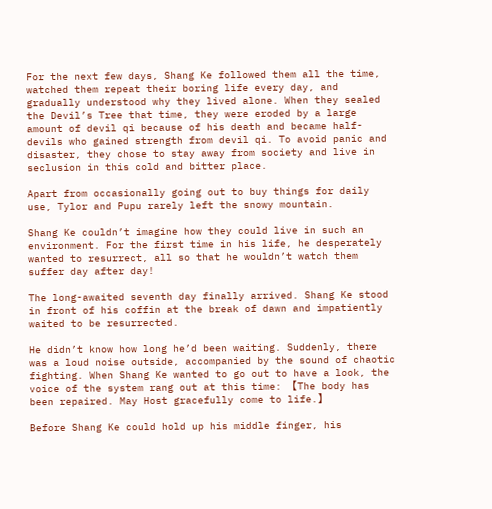For the next few days, Shang Ke followed them all the time, watched them repeat their boring life every day, and gradually understood why they lived alone. When they sealed the Devil’s Tree that time, they were eroded by a large amount of devil qi because of his death and became half-devils who gained strength from devil qi. To avoid panic and disaster, they chose to stay away from society and live in seclusion in this cold and bitter place.

Apart from occasionally going out to buy things for daily use, Tylor and Pupu rarely left the snowy mountain.

Shang Ke couldn’t imagine how they could live in such an environment. For the first time in his life, he desperately wanted to resurrect, all so that he wouldn’t watch them suffer day after day!

The long-awaited seventh day finally arrived. Shang Ke stood in front of his coffin at the break of dawn and impatiently waited to be resurrected.

He didn’t know how long he’d been waiting. Suddenly, there was a loud noise outside, accompanied by the sound of chaotic fighting. When Shang Ke wanted to go out to have a look, the voice of the system rang out at this time: 【The body has been repaired. May Host gracefully come to life.】

Before Shang Ke could hold up his middle finger, his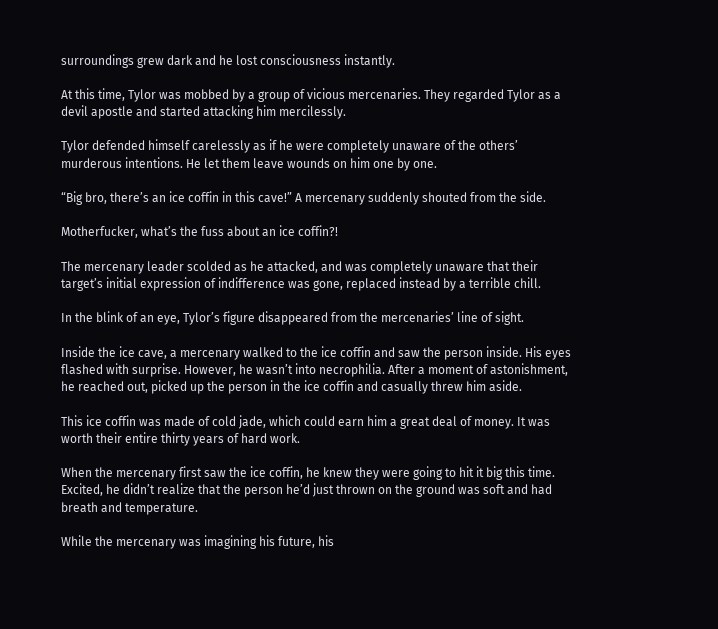surroundings grew dark and he lost consciousness instantly.

At this time, Tylor was mobbed by a group of vicious mercenaries. They regarded Tylor as a devil apostle and started attacking him mercilessly.

Tylor defended himself carelessly as if he were completely unaware of the others’ murderous intentions. He let them leave wounds on him one by one.

“Big bro, there’s an ice coffin in this cave!” A mercenary suddenly shouted from the side.

Motherfucker, what’s the fuss about an ice coffin?!

The mercenary leader scolded as he attacked, and was completely unaware that their target’s initial expression of indifference was gone, replaced instead by a terrible chill.

In the blink of an eye, Tylor’s figure disappeared from the mercenaries’ line of sight.

Inside the ice cave, a mercenary walked to the ice coffin and saw the person inside. His eyes flashed with surprise. However, he wasn’t into necrophilia. After a moment of astonishment, he reached out, picked up the person in the ice coffin and casually threw him aside.

This ice coffin was made of cold jade, which could earn him a great deal of money. It was worth their entire thirty years of hard work.

When the mercenary first saw the ice coffin, he knew they were going to hit it big this time. Excited, he didn’t realize that the person he’d just thrown on the ground was soft and had breath and temperature.

While the mercenary was imagining his future, his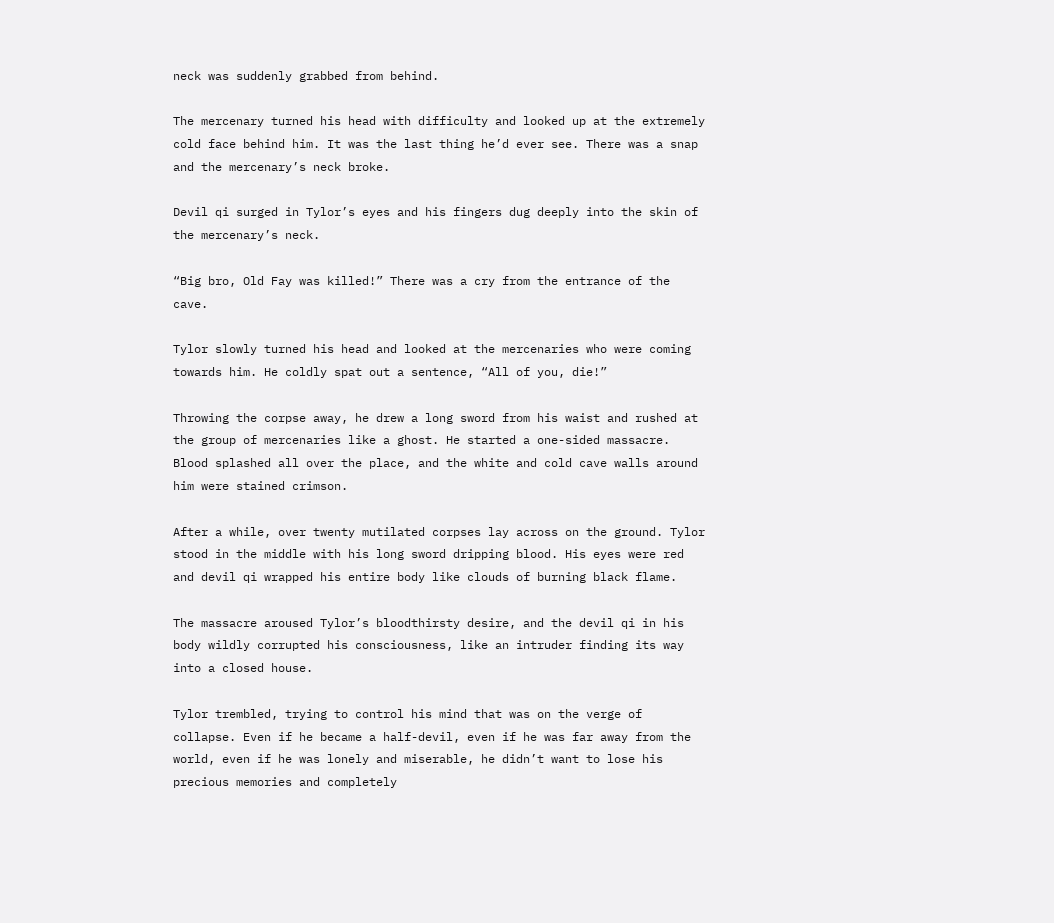neck was suddenly grabbed from behind.

The mercenary turned his head with difficulty and looked up at the extremely cold face behind him. It was the last thing he’d ever see. There was a snap and the mercenary’s neck broke.

Devil qi surged in Tylor’s eyes and his fingers dug deeply into the skin of the mercenary’s neck.

“Big bro, Old Fay was killed!” There was a cry from the entrance of the cave.

Tylor slowly turned his head and looked at the mercenaries who were coming towards him. He coldly spat out a sentence, “All of you, die!”

Throwing the corpse away, he drew a long sword from his waist and rushed at the group of mercenaries like a ghost. He started a one-sided massacre. Blood splashed all over the place, and the white and cold cave walls around him were stained crimson.

After a while, over twenty mutilated corpses lay across on the ground. Tylor stood in the middle with his long sword dripping blood. His eyes were red and devil qi wrapped his entire body like clouds of burning black flame.

The massacre aroused Tylor’s bloodthirsty desire, and the devil qi in his body wildly corrupted his consciousness, like an intruder finding its way into a closed house.

Tylor trembled, trying to control his mind that was on the verge of collapse. Even if he became a half-devil, even if he was far away from the world, even if he was lonely and miserable, he didn’t want to lose his precious memories and completely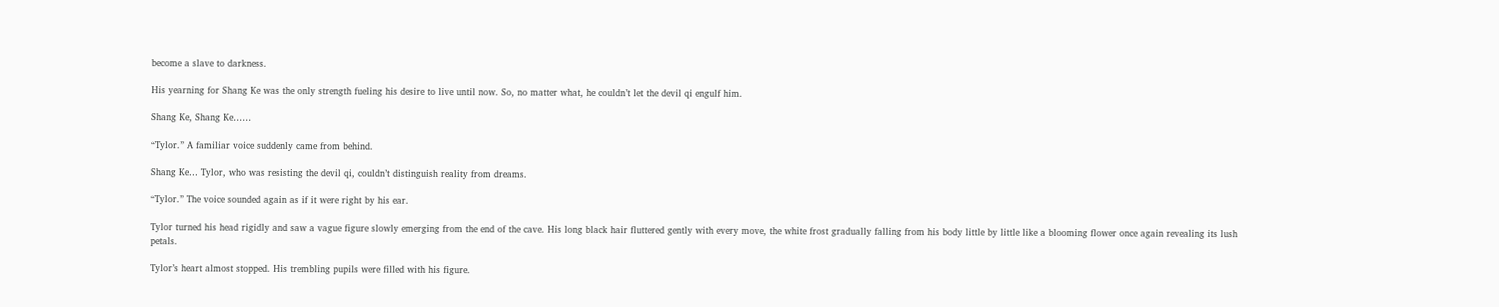become a slave to darkness.

His yearning for Shang Ke was the only strength fueling his desire to live until now. So, no matter what, he couldn’t let the devil qi engulf him.

Shang Ke, Shang Ke……

“Tylor.” A familiar voice suddenly came from behind.

Shang Ke… Tylor, who was resisting the devil qi, couldn’t distinguish reality from dreams.

“Tylor.” The voice sounded again as if it were right by his ear.

Tylor turned his head rigidly and saw a vague figure slowly emerging from the end of the cave. His long black hair fluttered gently with every move, the white frost gradually falling from his body little by little like a blooming flower once again revealing its lush petals.

Tylor’s heart almost stopped. His trembling pupils were filled with his figure.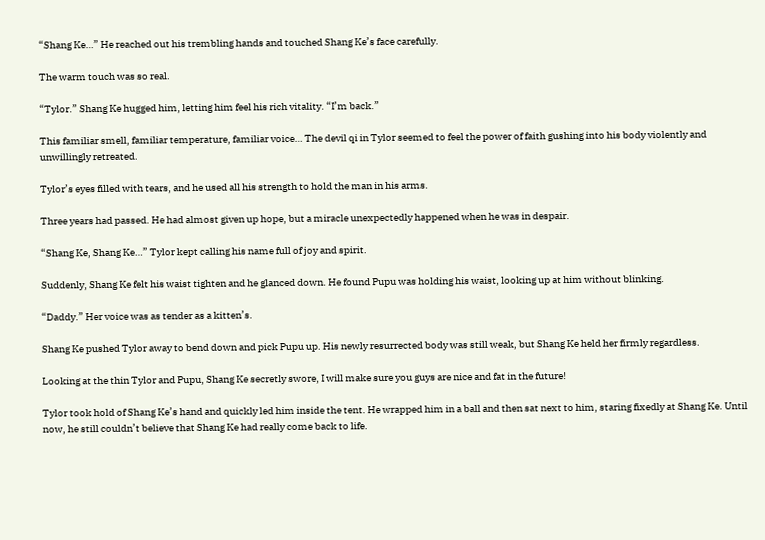“Shang Ke…” He reached out his trembling hands and touched Shang Ke’s face carefully.

The warm touch was so real.

“Tylor.” Shang Ke hugged him, letting him feel his rich vitality. “I’m back.”

This familiar smell, familiar temperature, familiar voice… The devil qi in Tylor seemed to feel the power of faith gushing into his body violently and unwillingly retreated.

Tylor’s eyes filled with tears, and he used all his strength to hold the man in his arms.

Three years had passed. He had almost given up hope, but a miracle unexpectedly happened when he was in despair.

“Shang Ke, Shang Ke…” Tylor kept calling his name full of joy and spirit.

Suddenly, Shang Ke felt his waist tighten and he glanced down. He found Pupu was holding his waist, looking up at him without blinking.

“Daddy.” Her voice was as tender as a kitten’s.

Shang Ke pushed Tylor away to bend down and pick Pupu up. His newly resurrected body was still weak, but Shang Ke held her firmly regardless.

Looking at the thin Tylor and Pupu, Shang Ke secretly swore, I will make sure you guys are nice and fat in the future!

Tylor took hold of Shang Ke’s hand and quickly led him inside the tent. He wrapped him in a ball and then sat next to him, staring fixedly at Shang Ke. Until now, he still couldn’t believe that Shang Ke had really come back to life.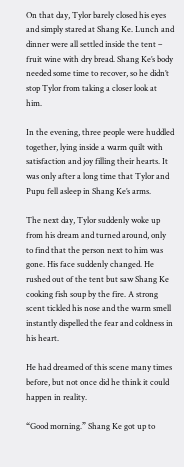On that day, Tylor barely closed his eyes and simply stared at Shang Ke. Lunch and dinner were all settled inside the tent – fruit wine with dry bread. Shang Ke’s body needed some time to recover, so he didn’t stop Tylor from taking a closer look at him.

In the evening, three people were huddled together, lying inside a warm quilt with satisfaction and joy filling their hearts. It was only after a long time that Tylor and Pupu fell asleep in Shang Ke’s arms.

The next day, Tylor suddenly woke up from his dream and turned around, only to find that the person next to him was gone. His face suddenly changed. He rushed out of the tent but saw Shang Ke cooking fish soup by the fire. A strong scent tickled his nose and the warm smell instantly dispelled the fear and coldness in his heart.

He had dreamed of this scene many times before, but not once did he think it could happen in reality.

“Good morning.” Shang Ke got up to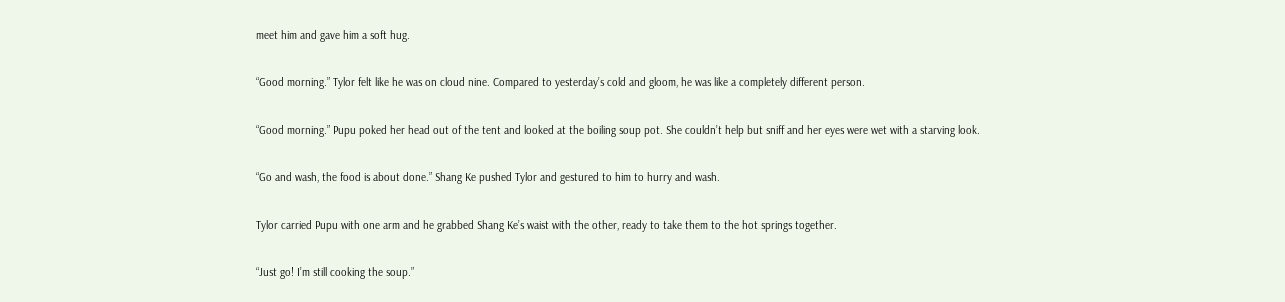meet him and gave him a soft hug.

“Good morning.” Tylor felt like he was on cloud nine. Compared to yesterday’s cold and gloom, he was like a completely different person.

“Good morning.” Pupu poked her head out of the tent and looked at the boiling soup pot. She couldn’t help but sniff and her eyes were wet with a starving look.

“Go and wash, the food is about done.” Shang Ke pushed Tylor and gestured to him to hurry and wash.

Tylor carried Pupu with one arm and he grabbed Shang Ke’s waist with the other, ready to take them to the hot springs together.

“Just go! I’m still cooking the soup.”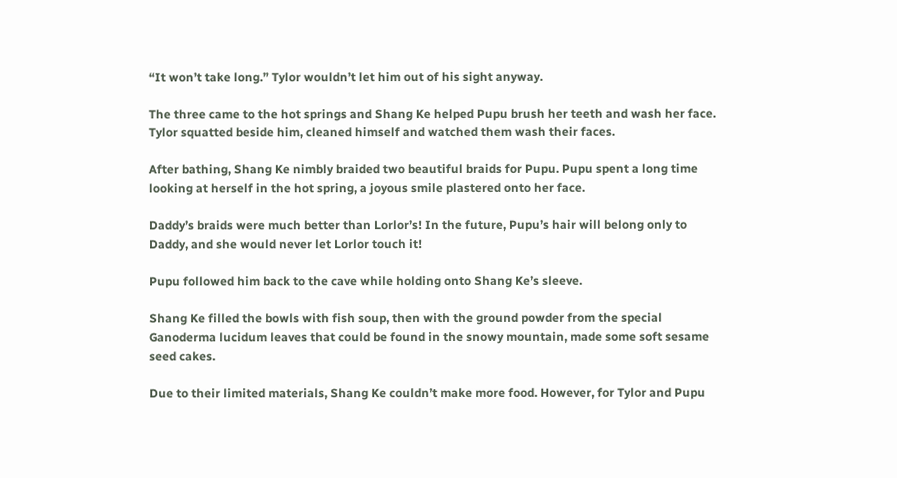“It won’t take long.” Tylor wouldn’t let him out of his sight anyway.

The three came to the hot springs and Shang Ke helped Pupu brush her teeth and wash her face. Tylor squatted beside him, cleaned himself and watched them wash their faces.

After bathing, Shang Ke nimbly braided two beautiful braids for Pupu. Pupu spent a long time looking at herself in the hot spring, a joyous smile plastered onto her face.

Daddy’s braids were much better than Lorlor’s! In the future, Pupu’s hair will belong only to Daddy, and she would never let Lorlor touch it!

Pupu followed him back to the cave while holding onto Shang Ke’s sleeve.

Shang Ke filled the bowls with fish soup, then with the ground powder from the special Ganoderma lucidum leaves that could be found in the snowy mountain, made some soft sesame seed cakes.

Due to their limited materials, Shang Ke couldn’t make more food. However, for Tylor and Pupu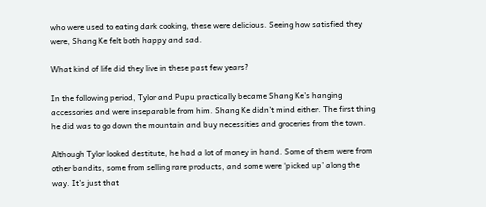who were used to eating dark cooking, these were delicious. Seeing how satisfied they were, Shang Ke felt both happy and sad.

What kind of life did they live in these past few years?

In the following period, Tylor and Pupu practically became Shang Ke’s hanging accessories and were inseparable from him. Shang Ke didn’t mind either. The first thing he did was to go down the mountain and buy necessities and groceries from the town.

Although Tylor looked destitute, he had a lot of money in hand. Some of them were from other bandits, some from selling rare products, and some were ‘picked up’ along the way. It’s just that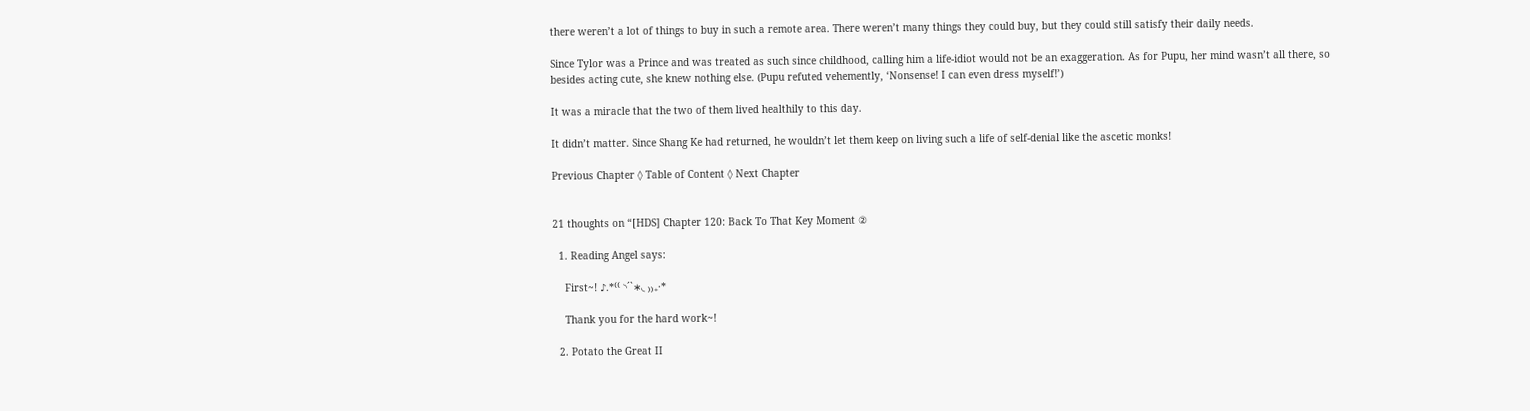there weren’t a lot of things to buy in such a remote area. There weren’t many things they could buy, but they could still satisfy their daily needs.

Since Tylor was a Prince and was treated as such since childhood, calling him a life-idiot would not be an exaggeration. As for Pupu, her mind wasn’t all there, so besides acting cute, she knew nothing else. (Pupu refuted vehemently, ‘Nonsense! I can even dress myself!’)

It was a miracle that the two of them lived healthily to this day.

It didn’t matter. Since Shang Ke had returned, he wouldn’t let them keep on living such a life of self-denial like the ascetic monks!

Previous Chapter ◊ Table of Content ◊ Next Chapter


21 thoughts on “[HDS] Chapter 120: Back To That Key Moment ②

  1. Reading Angel says:

    First~! ♪.*⁽⁽ ◝´`∗◟ ₎₎₊·*

    Thank you for the hard work~!

  2. Potato the Great II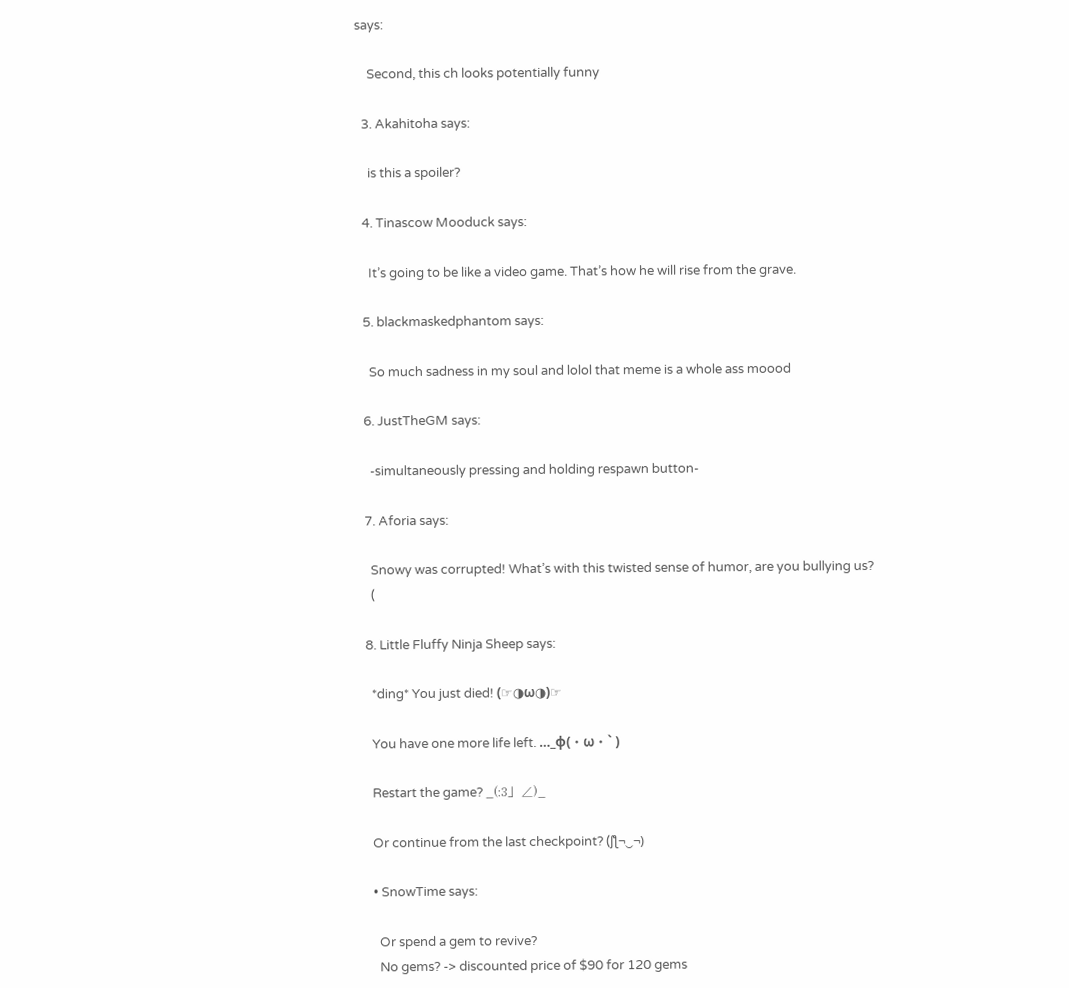says:

    Second, this ch looks potentially funny

  3. Akahitoha says:

    is this a spoiler?

  4. Tinascow Mooduck says:

    It’s going to be like a video game. That’s how he will rise from the grave.

  5. blackmaskedphantom says:

    So much sadness in my soul and lolol that meme is a whole ass moood

  6. JustTheGM says:

    -simultaneously pressing and holding respawn button-

  7. Aforia says:

    Snowy was corrupted! What’s with this twisted sense of humor, are you bullying us?
    (

  8. Little Fluffy Ninja Sheep says:

    *ding* You just died! (☞◑ω◑)☞

    You have one more life left. …_φ(・ω・` )

    Restart the game? _(:3」∠)_

    Or continue from the last checkpoint? (ʃƪ¬‿¬)

    • SnowTime says:

      Or spend a gem to revive?
      No gems? -> discounted price of $90 for 120 gems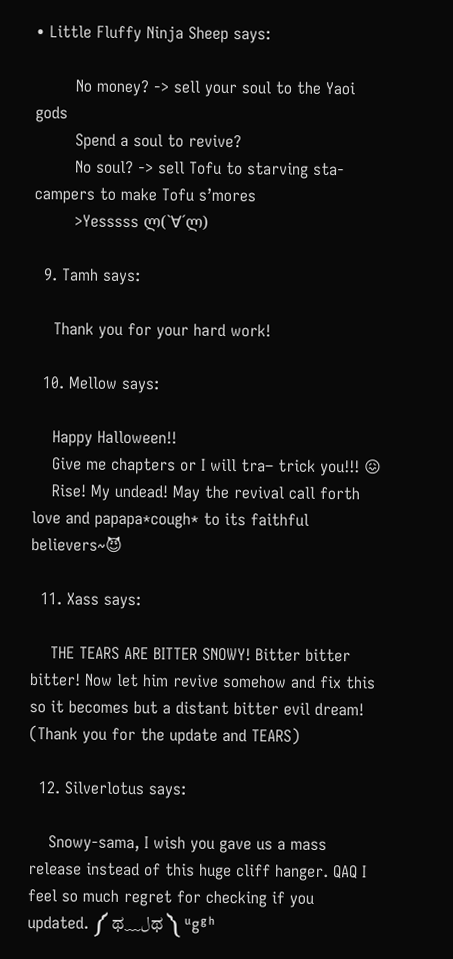• Little Fluffy Ninja Sheep says:

        No money? -> sell your soul to the Yaoi gods
        Spend a soul to revive?
        No soul? -> sell Tofu to starving sta- campers to make Tofu s’mores
        >Yesssss ლ(`∀´ლ)

  9. Tamh says:

    Thank you for your hard work!

  10. Mellow says:

    Happy Halloween!!
    Give me chapters or I will tra– trick you!!! 😖
    Rise! My undead! May the revival call forth love and papapa*cough* to its faithful believers~😈

  11. Xass says:

    THE TEARS ARE BITTER SNOWY! Bitter bitter bitter! Now let him revive somehow and fix this so it becomes but a distant bitter evil dream! (Thank you for the update and TEARS)

  12. Silverlotus says:

    Snowy-sama, I wish you gave us a mass release instead of this huge cliff hanger. QAQ I feel so much regret for checking if you updated. ༼ ಥ﹏لಥ ༽ ᵘgᵍʰ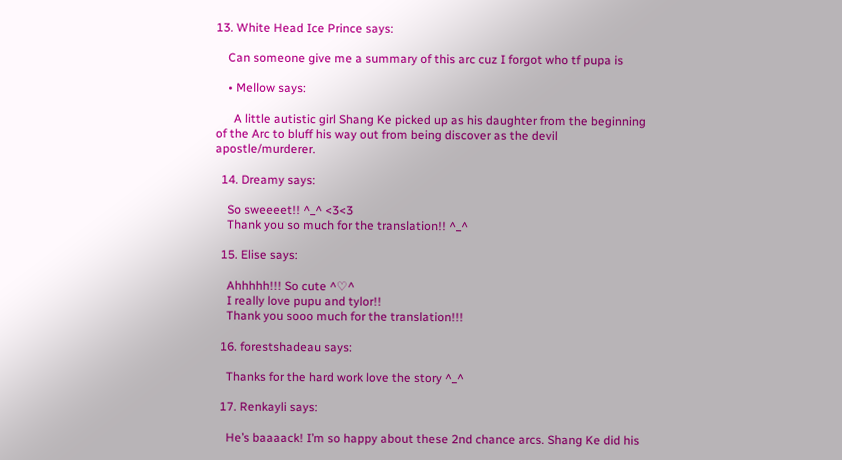13. White Head Ice Prince says:

    Can someone give me a summary of this arc cuz I forgot who tf pupa is

    • Mellow says:

      A little autistic girl Shang Ke picked up as his daughter from the beginning of the Arc to bluff his way out from being discover as the devil apostle/murderer.

  14. Dreamy says:

    So sweeeet!! ^_^ <3<3
    Thank you so much for the translation!! ^_^

  15. Elise says:

    Ahhhhh!!! So cute ^♡^
    I really love pupu and tylor!!
    Thank you sooo much for the translation!!!

  16. forestshadeau says:

    Thanks for the hard work love the story ^_^

  17. Renkayli says:

    He’s baaaack! I’m so happy about these 2nd chance arcs. Shang Ke did his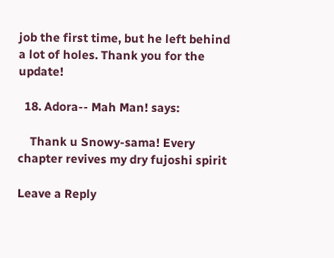job the first time, but he left behind a lot of holes. Thank you for the update!

  18. Adora-- Mah Man! says:

    Thank u Snowy-sama! Every chapter revives my dry fujoshi spirit

Leave a Reply